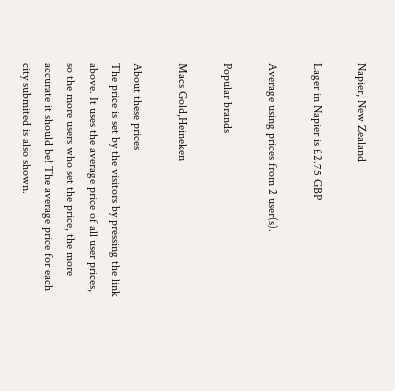Napier, New Zealand

Lager in Napier is £2.75 GBP

Average using prices from 2 user(s).

Popular brands

Macs Gold,Heineken

About these prices
The price is set by the visitors by pressing the link above. It uses the average price of all user prices, so the more users who set the price, the more accurate it should be! The average price for each city submited is also shown.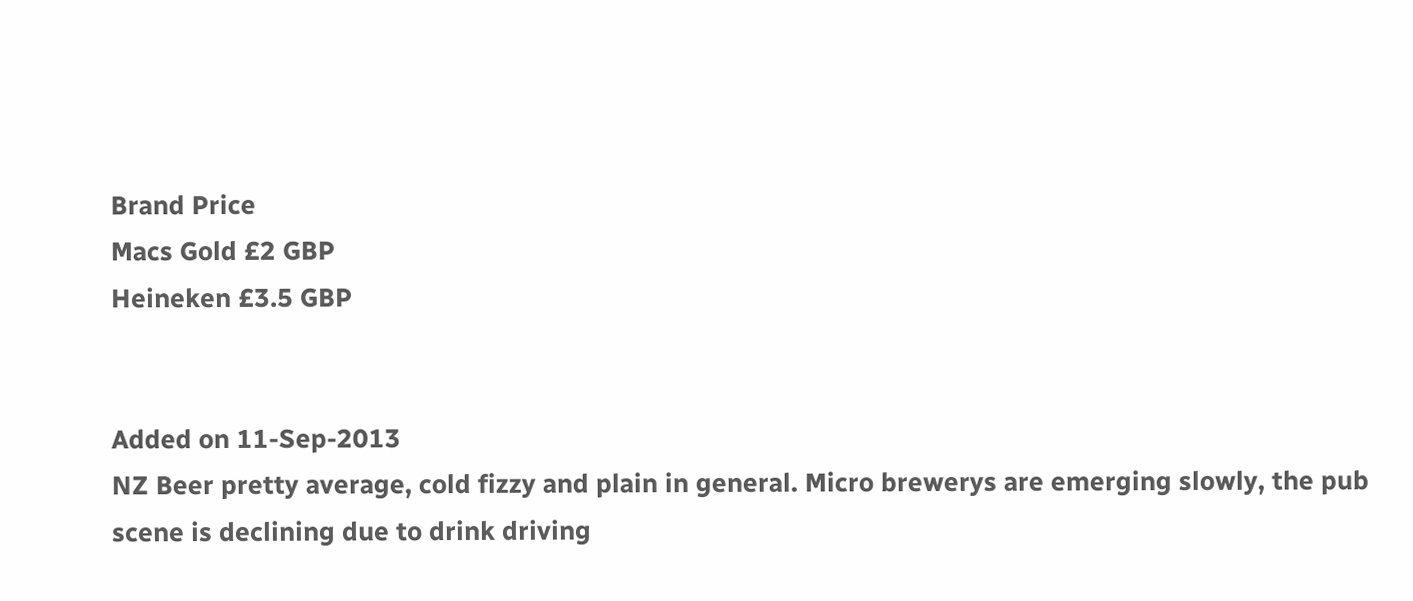Brand Price
Macs Gold £2 GBP
Heineken £3.5 GBP


Added on 11-Sep-2013
NZ Beer pretty average, cold fizzy and plain in general. Micro brewerys are emerging slowly, the pub scene is declining due to drink driving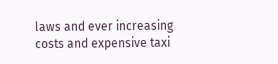laws and ever increasing costs and expensive taxi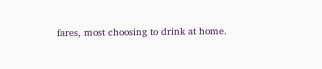fares, most choosing to drink at home.